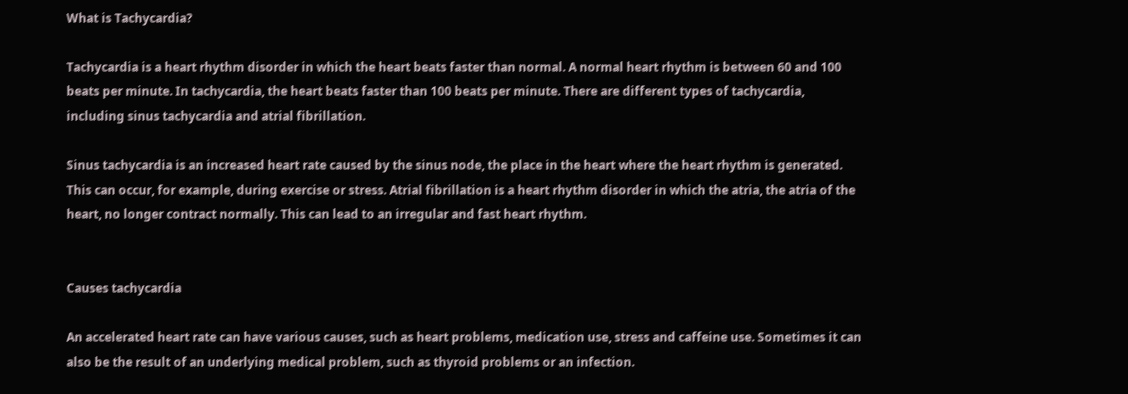What is Tachycardia?

Tachycardia is a heart rhythm disorder in which the heart beats faster than normal. A normal heart rhythm is between 60 and 100 beats per minute. In tachycardia, the heart beats faster than 100 beats per minute. There are different types of tachycardia, including sinus tachycardia and atrial fibrillation.

Sinus tachycardia is an increased heart rate caused by the sinus node, the place in the heart where the heart rhythm is generated. This can occur, for example, during exercise or stress. Atrial fibrillation is a heart rhythm disorder in which the atria, the atria of the heart, no longer contract normally. This can lead to an irregular and fast heart rhythm.


Causes tachycardia

An accelerated heart rate can have various causes, such as heart problems, medication use, stress and caffeine use. Sometimes it can also be the result of an underlying medical problem, such as thyroid problems or an infection.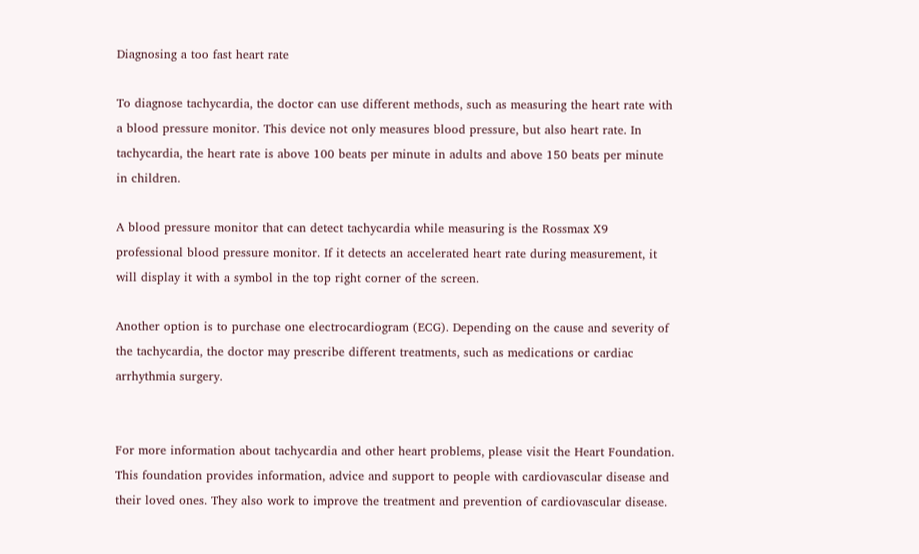Diagnosing a too fast heart rate

To diagnose tachycardia, the doctor can use different methods, such as measuring the heart rate with a blood pressure monitor. This device not only measures blood pressure, but also heart rate. In tachycardia, the heart rate is above 100 beats per minute in adults and above 150 beats per minute in children.

A blood pressure monitor that can detect tachycardia while measuring is the Rossmax X9 professional blood pressure monitor. If it detects an accelerated heart rate during measurement, it will display it with a symbol in the top right corner of the screen.

Another option is to purchase one electrocardiogram (ECG). Depending on the cause and severity of the tachycardia, the doctor may prescribe different treatments, such as medications or cardiac arrhythmia surgery.


For more information about tachycardia and other heart problems, please visit the Heart Foundation. This foundation provides information, advice and support to people with cardiovascular disease and their loved ones. They also work to improve the treatment and prevention of cardiovascular disease.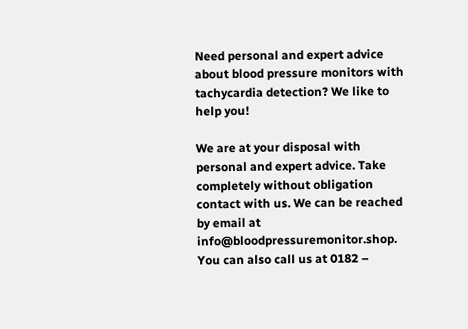Need personal and expert advice about blood pressure monitors with tachycardia detection? We like to help you!

We are at your disposal with personal and expert advice. Take completely without obligation contact with us. We can be reached by email at info@bloodpressuremonitor.shop. You can also call us at 0182 –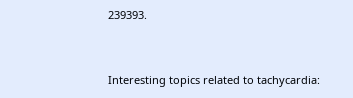239393.


Interesting topics related to tachycardia: